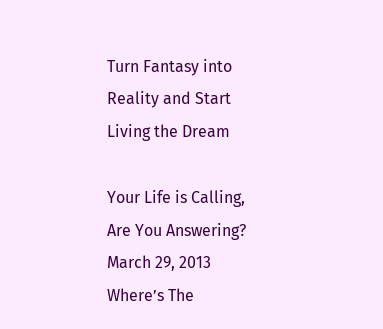Turn Fantasy into Reality and Start Living the Dream

Your Life is Calling, Are You Answering?
March 29, 2013
Where’s The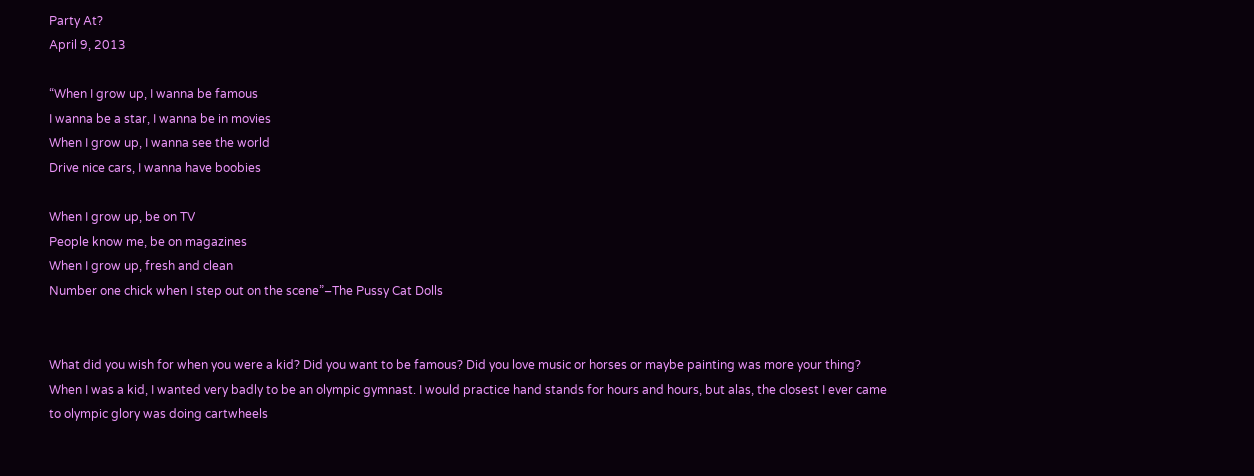Party At?
April 9, 2013

“When I grow up, I wanna be famous
I wanna be a star, I wanna be in movies
When I grow up, I wanna see the world
Drive nice cars, I wanna have boobies

When I grow up, be on TV
People know me, be on magazines
When I grow up, fresh and clean
Number one chick when I step out on the scene”–The Pussy Cat Dolls


What did you wish for when you were a kid? Did you want to be famous? Did you love music or horses or maybe painting was more your thing? When I was a kid, I wanted very badly to be an olympic gymnast. I would practice hand stands for hours and hours, but alas, the closest I ever came to olympic glory was doing cartwheels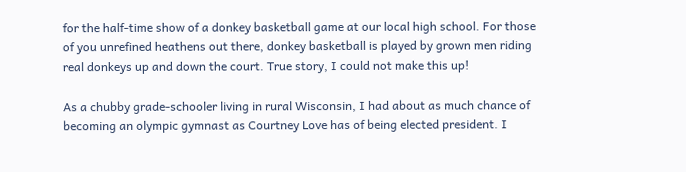for the half-time show of a donkey basketball game at our local high school. For those of you unrefined heathens out there, donkey basketball is played by grown men riding real donkeys up and down the court. True story, I could not make this up!

As a chubby grade-schooler living in rural Wisconsin, I had about as much chance of becoming an olympic gymnast as Courtney Love has of being elected president. I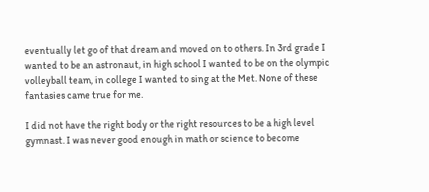eventually let go of that dream and moved on to others. In 3rd grade I wanted to be an astronaut, in high school I wanted to be on the olympic volleyball team, in college I wanted to sing at the Met. None of these fantasies came true for me.

I did not have the right body or the right resources to be a high level gymnast. I was never good enough in math or science to become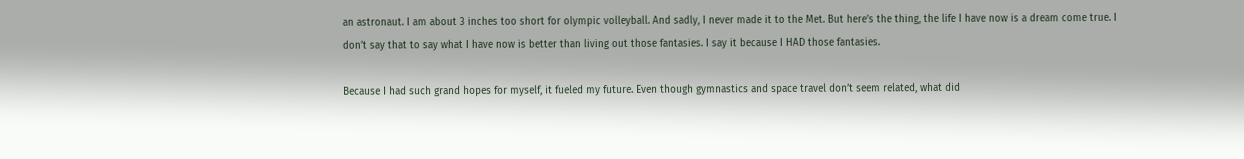an astronaut. I am about 3 inches too short for olympic volleyball. And sadly, I never made it to the Met. But here’s the thing, the life I have now is a dream come true. I don’t say that to say what I have now is better than living out those fantasies. I say it because I HAD those fantasies.

Because I had such grand hopes for myself, it fueled my future. Even though gymnastics and space travel don’t seem related, what did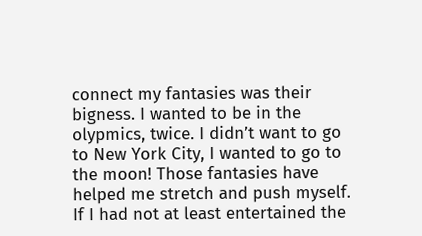connect my fantasies was their bigness. I wanted to be in the olypmics, twice. I didn’t want to go to New York City, I wanted to go to the moon! Those fantasies have helped me stretch and push myself. If I had not at least entertained the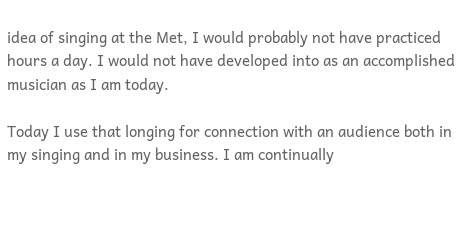idea of singing at the Met, I would probably not have practiced hours a day. I would not have developed into as an accomplished musician as I am today.

Today I use that longing for connection with an audience both in my singing and in my business. I am continually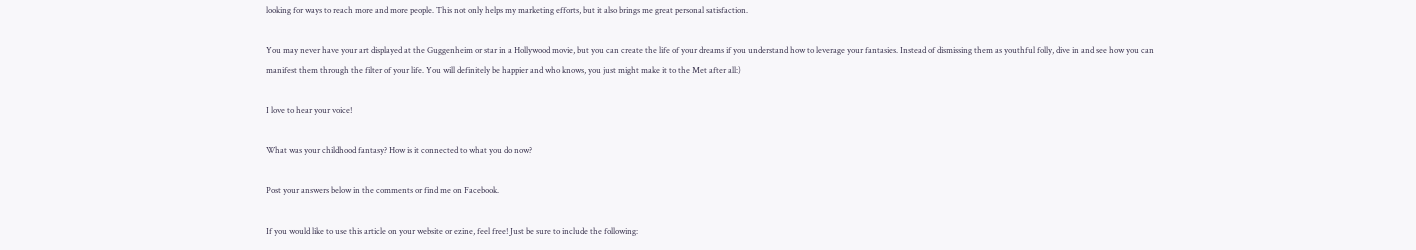looking for ways to reach more and more people. This not only helps my marketing efforts, but it also brings me great personal satisfaction.

You may never have your art displayed at the Guggenheim or star in a Hollywood movie, but you can create the life of your dreams if you understand how to leverage your fantasies. Instead of dismissing them as youthful folly, dive in and see how you can manifest them through the filter of your life. You will definitely be happier and who knows, you just might make it to the Met after all:)

I love to hear your voice!

What was your childhood fantasy? How is it connected to what you do now?

Post your answers below in the comments or find me on Facebook.

If you would like to use this article on your website or ezine, feel free! Just be sure to include the following: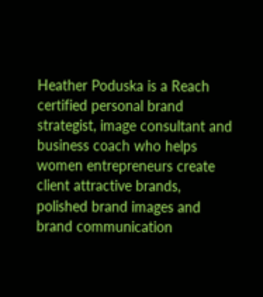Heather Poduska is a Reach certified personal brand strategist, image consultant and business coach who helps women entrepreneurs create client attractive brands, polished brand images and brand communication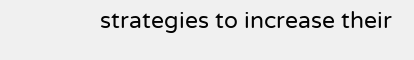strategies to increase their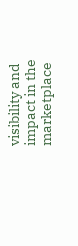visibility and impact in the marketplace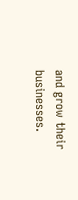and grow their businesses.